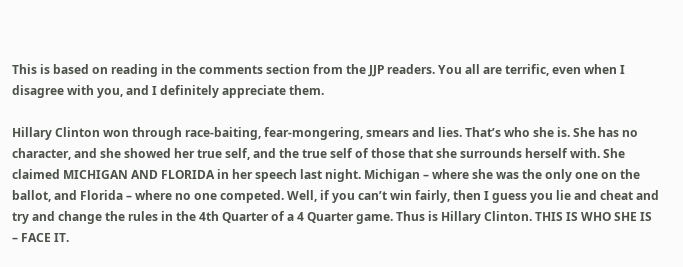This is based on reading in the comments section from the JJP readers. You all are terrific, even when I disagree with you, and I definitely appreciate them.

Hillary Clinton won through race-baiting, fear-mongering, smears and lies. That’s who she is. She has no character, and she showed her true self, and the true self of those that she surrounds herself with. She claimed MICHIGAN AND FLORIDA in her speech last night. Michigan – where she was the only one on the ballot, and Florida – where no one competed. Well, if you can’t win fairly, then I guess you lie and cheat and try and change the rules in the 4th Quarter of a 4 Quarter game. Thus is Hillary Clinton. THIS IS WHO SHE IS – FACE IT.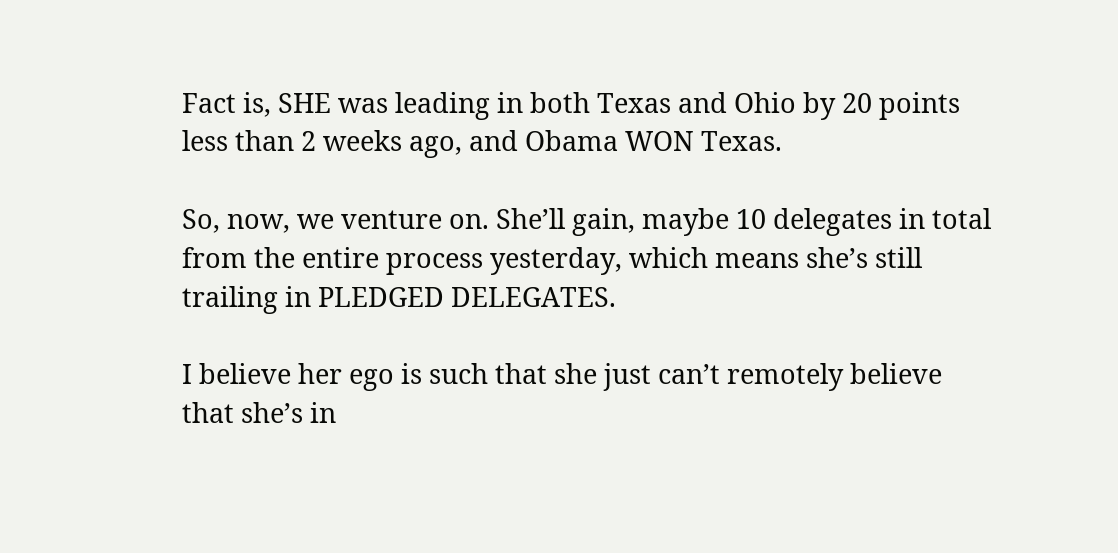Fact is, SHE was leading in both Texas and Ohio by 20 points less than 2 weeks ago, and Obama WON Texas.

So, now, we venture on. She’ll gain, maybe 10 delegates in total from the entire process yesterday, which means she’s still trailing in PLEDGED DELEGATES.

I believe her ego is such that she just can’t remotely believe that she’s in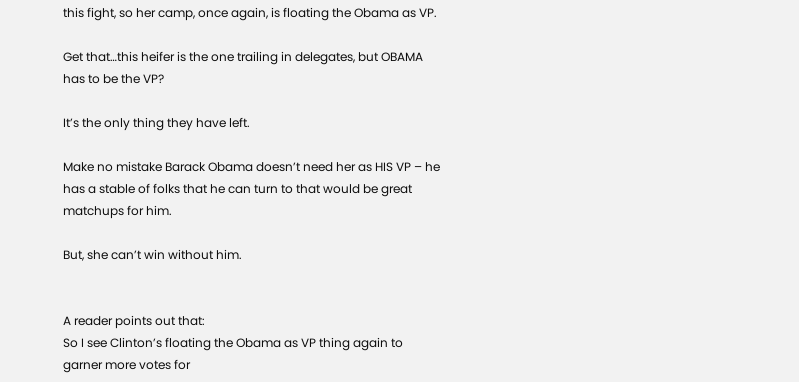this fight, so her camp, once again, is floating the Obama as VP.

Get that…this heifer is the one trailing in delegates, but OBAMA has to be the VP?

It’s the only thing they have left.

Make no mistake Barack Obama doesn’t need her as HIS VP – he has a stable of folks that he can turn to that would be great matchups for him.

But, she can’t win without him.


A reader points out that:
So I see Clinton’s floating the Obama as VP thing again to garner more votes for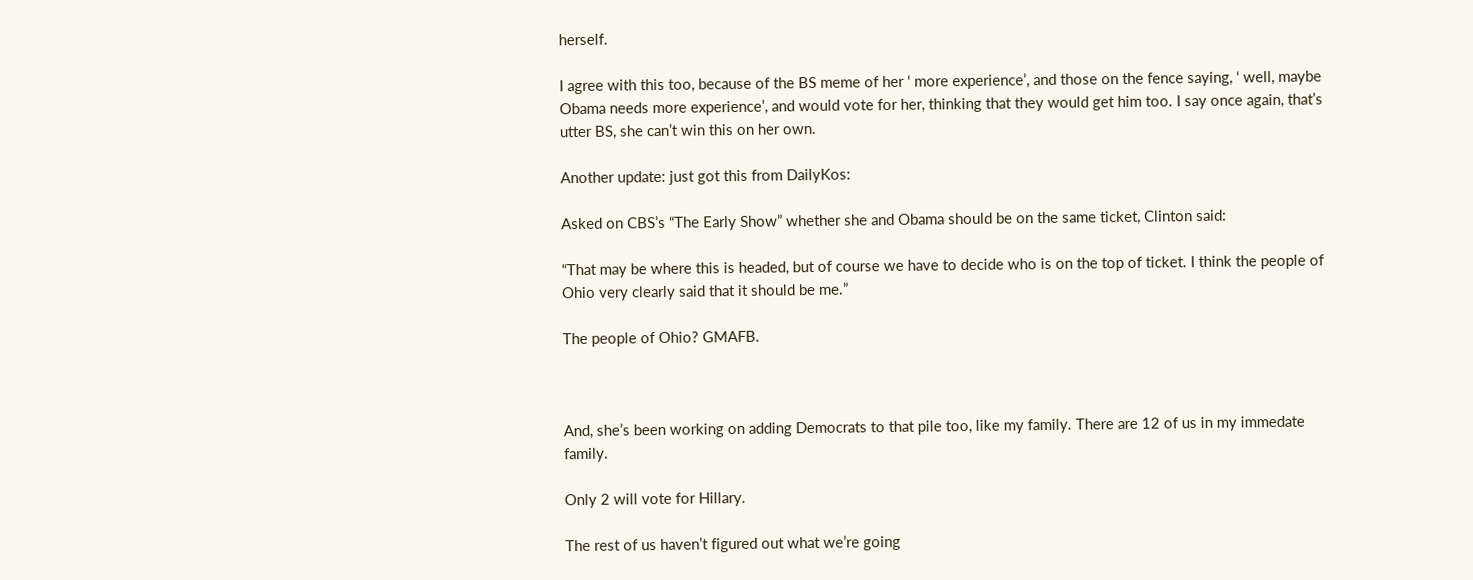herself.

I agree with this too, because of the BS meme of her ‘ more experience’, and those on the fence saying, ‘ well, maybe Obama needs more experience’, and would vote for her, thinking that they would get him too. I say once again, that’s utter BS, she can’t win this on her own.

Another update: just got this from DailyKos:

Asked on CBS’s “The Early Show” whether she and Obama should be on the same ticket, Clinton said:

“That may be where this is headed, but of course we have to decide who is on the top of ticket. I think the people of Ohio very clearly said that it should be me.”

The people of Ohio? GMAFB.



And, she’s been working on adding Democrats to that pile too, like my family. There are 12 of us in my immedate family.

Only 2 will vote for Hillary.

The rest of us haven’t figured out what we’re going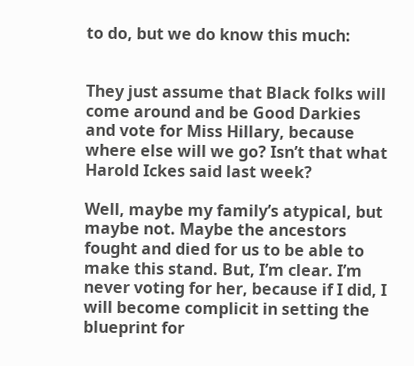to do, but we do know this much:


They just assume that Black folks will come around and be Good Darkies and vote for Miss Hillary, because where else will we go? Isn’t that what Harold Ickes said last week?

Well, maybe my family’s atypical, but maybe not. Maybe the ancestors fought and died for us to be able to make this stand. But, I’m clear. I’m never voting for her, because if I did, I will become complicit in setting the blueprint for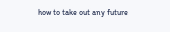how to take out any future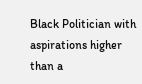Black Politician with aspirations higher than a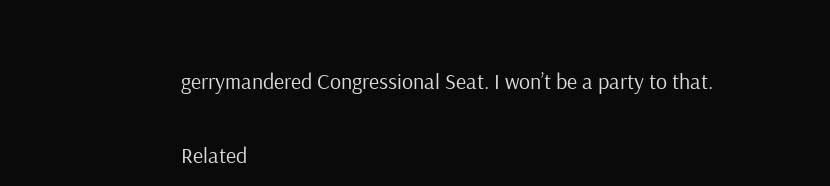gerrymandered Congressional Seat. I won’t be a party to that.

Related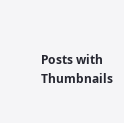Posts with Thumbnails